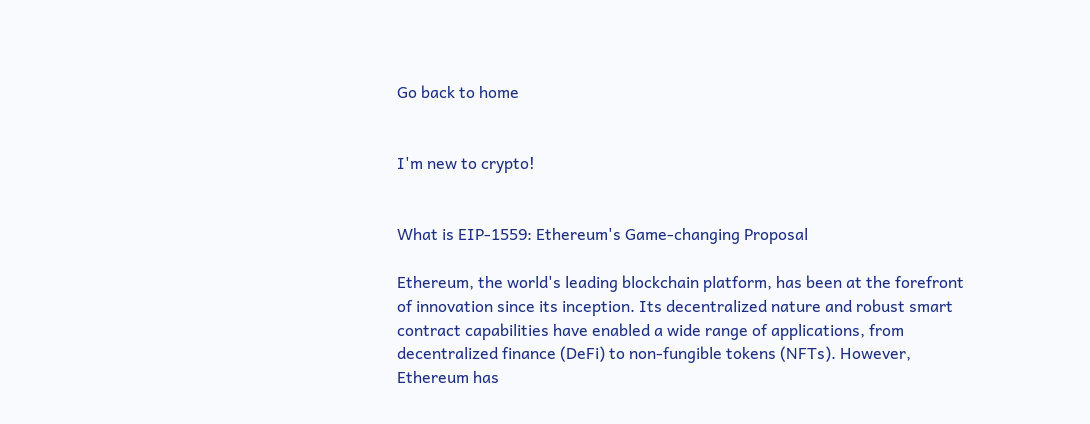Go back to home


I'm new to crypto!


What is EIP-1559: Ethereum's Game-changing Proposal

Ethereum, the world's leading blockchain platform, has been at the forefront of innovation since its inception. Its decentralized nature and robust smart contract capabilities have enabled a wide range of applications, from decentralized finance (DeFi) to non-fungible tokens (NFTs). However, Ethereum has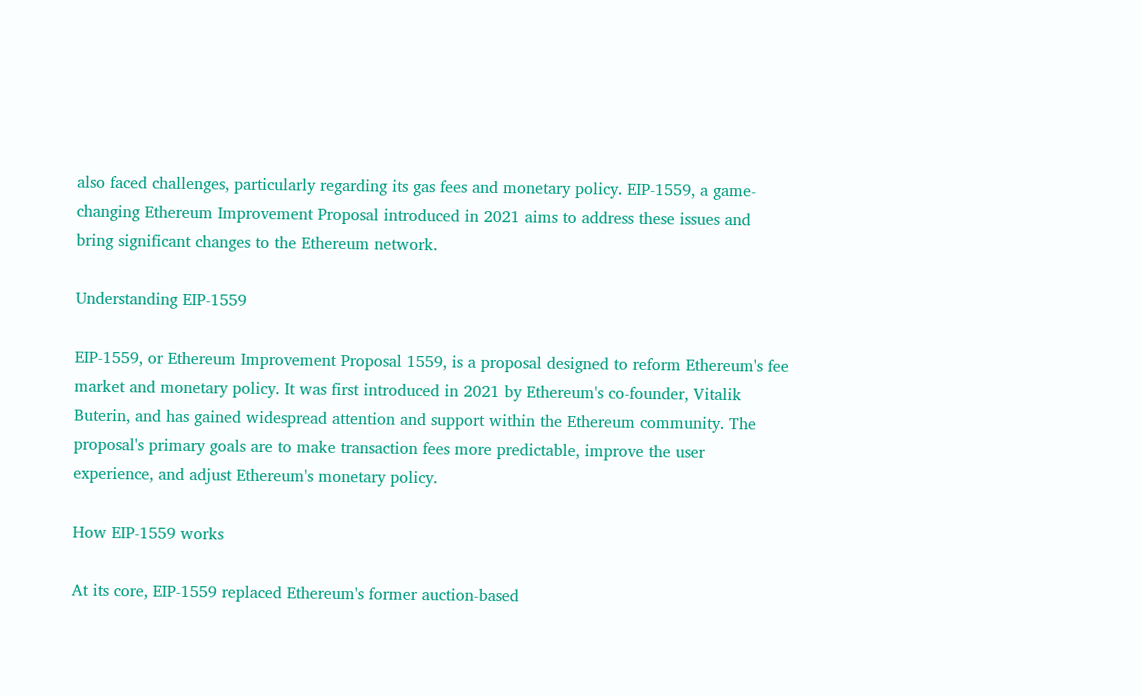also faced challenges, particularly regarding its gas fees and monetary policy. EIP-1559, a game-changing Ethereum Improvement Proposal introduced in 2021 aims to address these issues and bring significant changes to the Ethereum network.

Understanding EIP-1559

EIP-1559, or Ethereum Improvement Proposal 1559, is a proposal designed to reform Ethereum's fee market and monetary policy. It was first introduced in 2021 by Ethereum's co-founder, Vitalik Buterin, and has gained widespread attention and support within the Ethereum community. The proposal's primary goals are to make transaction fees more predictable, improve the user experience, and adjust Ethereum's monetary policy.

How EIP-1559 works

At its core, EIP-1559 replaced Ethereum's former auction-based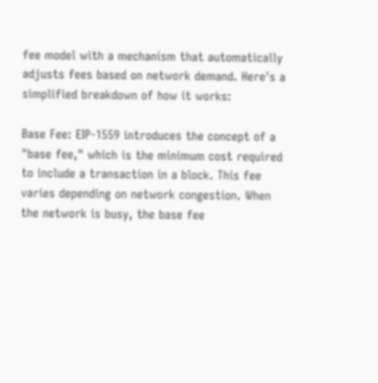fee model with a mechanism that automatically adjusts fees based on network demand. Here's a simplified breakdown of how it works:

Base Fee: EIP-1559 introduces the concept of a "base fee," which is the minimum cost required to include a transaction in a block. This fee varies depending on network congestion. When the network is busy, the base fee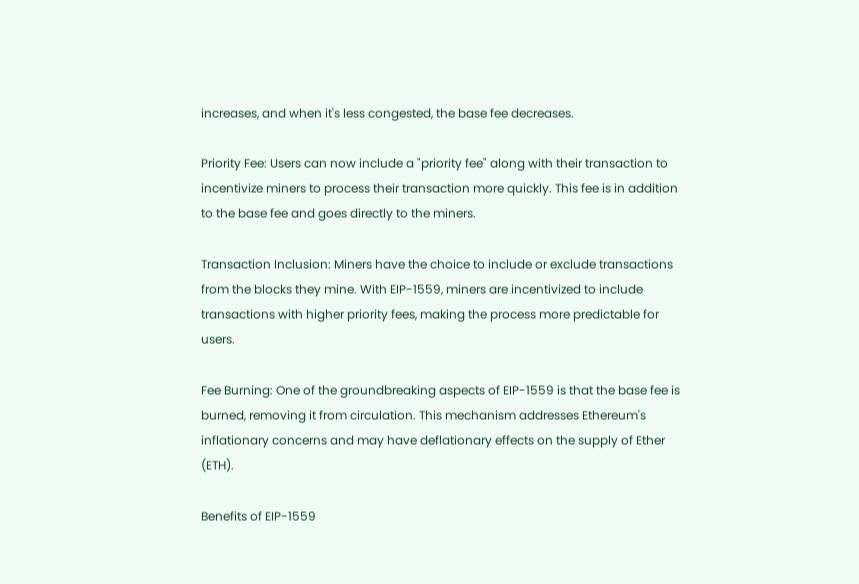increases, and when it's less congested, the base fee decreases.

Priority Fee: Users can now include a "priority fee" along with their transaction to incentivize miners to process their transaction more quickly. This fee is in addition to the base fee and goes directly to the miners.

Transaction Inclusion: Miners have the choice to include or exclude transactions from the blocks they mine. With EIP-1559, miners are incentivized to include transactions with higher priority fees, making the process more predictable for users.

Fee Burning: One of the groundbreaking aspects of EIP-1559 is that the base fee is burned, removing it from circulation. This mechanism addresses Ethereum's inflationary concerns and may have deflationary effects on the supply of Ether (ETH).

Benefits of EIP-1559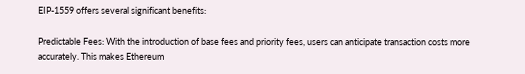EIP-1559 offers several significant benefits:

Predictable Fees: With the introduction of base fees and priority fees, users can anticipate transaction costs more accurately. This makes Ethereum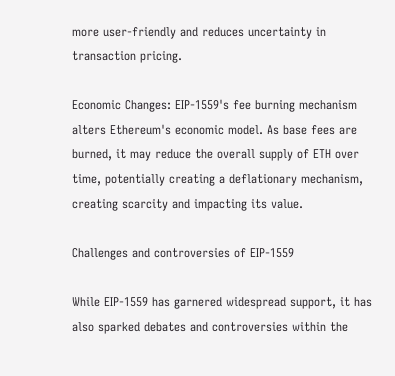more user-friendly and reduces uncertainty in transaction pricing.

Economic Changes: EIP-1559's fee burning mechanism alters Ethereum's economic model. As base fees are burned, it may reduce the overall supply of ETH over time, potentially creating a deflationary mechanism, creating scarcity and impacting its value.

Challenges and controversies of EIP-1559

While EIP-1559 has garnered widespread support, it has also sparked debates and controversies within the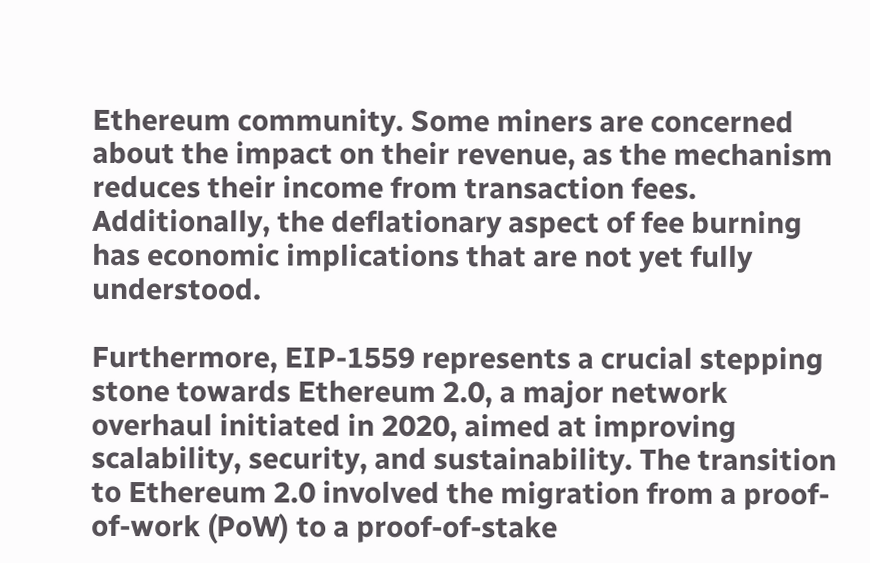Ethereum community. Some miners are concerned about the impact on their revenue, as the mechanism reduces their income from transaction fees. Additionally, the deflationary aspect of fee burning has economic implications that are not yet fully understood.

Furthermore, EIP-1559 represents a crucial stepping stone towards Ethereum 2.0, a major network overhaul initiated in 2020, aimed at improving scalability, security, and sustainability. The transition to Ethereum 2.0 involved the migration from a proof-of-work (PoW) to a proof-of-stake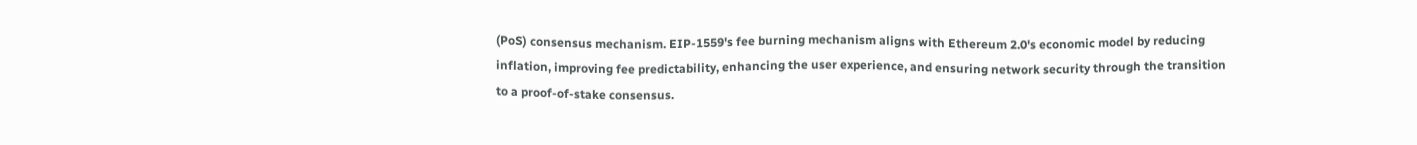(PoS) consensus mechanism. EIP-1559's fee burning mechanism aligns with Ethereum 2.0's economic model by reducing inflation, improving fee predictability, enhancing the user experience, and ensuring network security through the transition to a proof-of-stake consensus.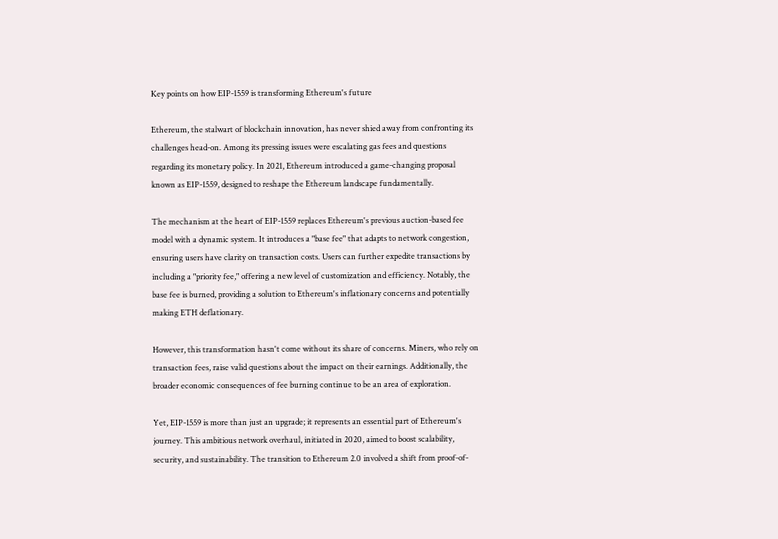Key points on how EIP-1559 is transforming Ethereum's future

Ethereum, the stalwart of blockchain innovation, has never shied away from confronting its challenges head-on. Among its pressing issues were escalating gas fees and questions regarding its monetary policy. In 2021, Ethereum introduced a game-changing proposal known as EIP-1559, designed to reshape the Ethereum landscape fundamentally.

The mechanism at the heart of EIP-1559 replaces Ethereum's previous auction-based fee model with a dynamic system. It introduces a "base fee" that adapts to network congestion, ensuring users have clarity on transaction costs. Users can further expedite transactions by including a "priority fee," offering a new level of customization and efficiency. Notably, the base fee is burned, providing a solution to Ethereum's inflationary concerns and potentially making ETH deflationary.

However, this transformation hasn't come without its share of concerns. Miners, who rely on transaction fees, raise valid questions about the impact on their earnings. Additionally, the broader economic consequences of fee burning continue to be an area of exploration.

Yet, EIP-1559 is more than just an upgrade; it represents an essential part of Ethereum's journey. This ambitious network overhaul, initiated in 2020, aimed to boost scalability, security, and sustainability. The transition to Ethereum 2.0 involved a shift from proof-of-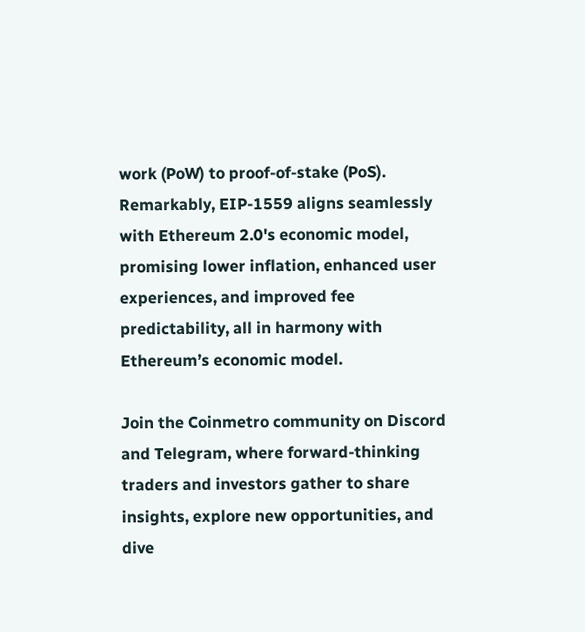work (PoW) to proof-of-stake (PoS). Remarkably, EIP-1559 aligns seamlessly with Ethereum 2.0's economic model, promising lower inflation, enhanced user experiences, and improved fee predictability, all in harmony with Ethereum’s economic model.

Join the Coinmetro community on Discord and Telegram, where forward-thinking traders and investors gather to share insights, explore new opportunities, and dive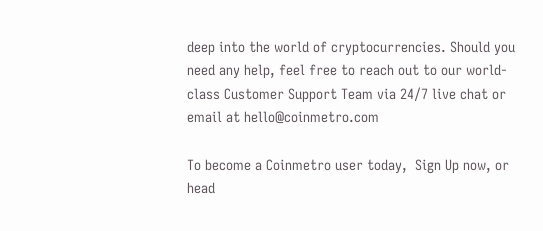deep into the world of cryptocurrencies. Should you need any help, feel free to reach out to our world-class Customer Support Team via 24/7 live chat or email at hello@coinmetro.com

To become a Coinmetro user today,  Sign Up now, or head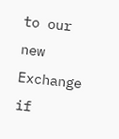to our new Exchange if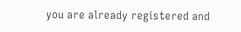you are already registered and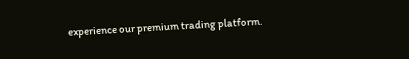experience our premium trading platform.